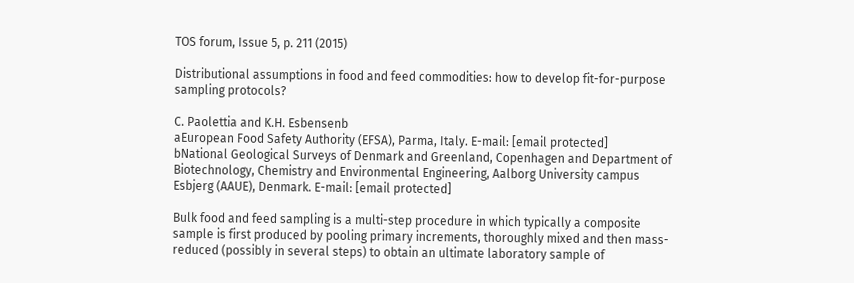TOS forum, Issue 5, p. 211 (2015)

Distributional assumptions in food and feed commodities: how to develop fit-for-purpose sampling protocols?

C. Paolettia and K.H. Esbensenb
aEuropean Food Safety Authority (EFSA), Parma, Italy. E-mail: [email protected]
bNational Geological Surveys of Denmark and Greenland, Copenhagen and Department of Biotechnology, Chemistry and Environmental Engineering, Aalborg University campus Esbjerg (AAUE), Denmark. E-mail: [email protected]

Bulk food and feed sampling is a multi-step procedure in which typically a composite sample is first produced by pooling primary increments, thoroughly mixed and then mass-reduced (possibly in several steps) to obtain an ultimate laboratory sample of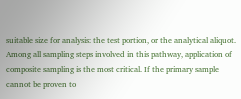suitable size for analysis: the test portion, or the analytical aliquot. Among all sampling steps involved in this pathway, application of composite sampling is the most critical. If the primary sample cannot be proven to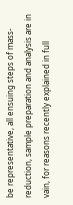be representative, all ensuing steps of mass-reduction, sample preparation and analysis are in vain, for reasons recently explained in full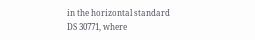in the horizontal standard DS 30771, where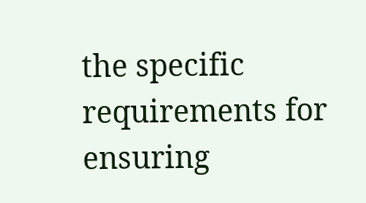the specific requirements for ensuring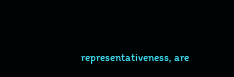representativeness, are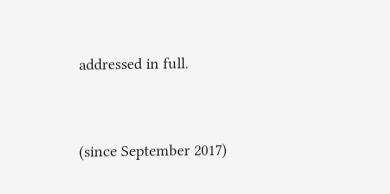addressed in full.


(since September 2017)